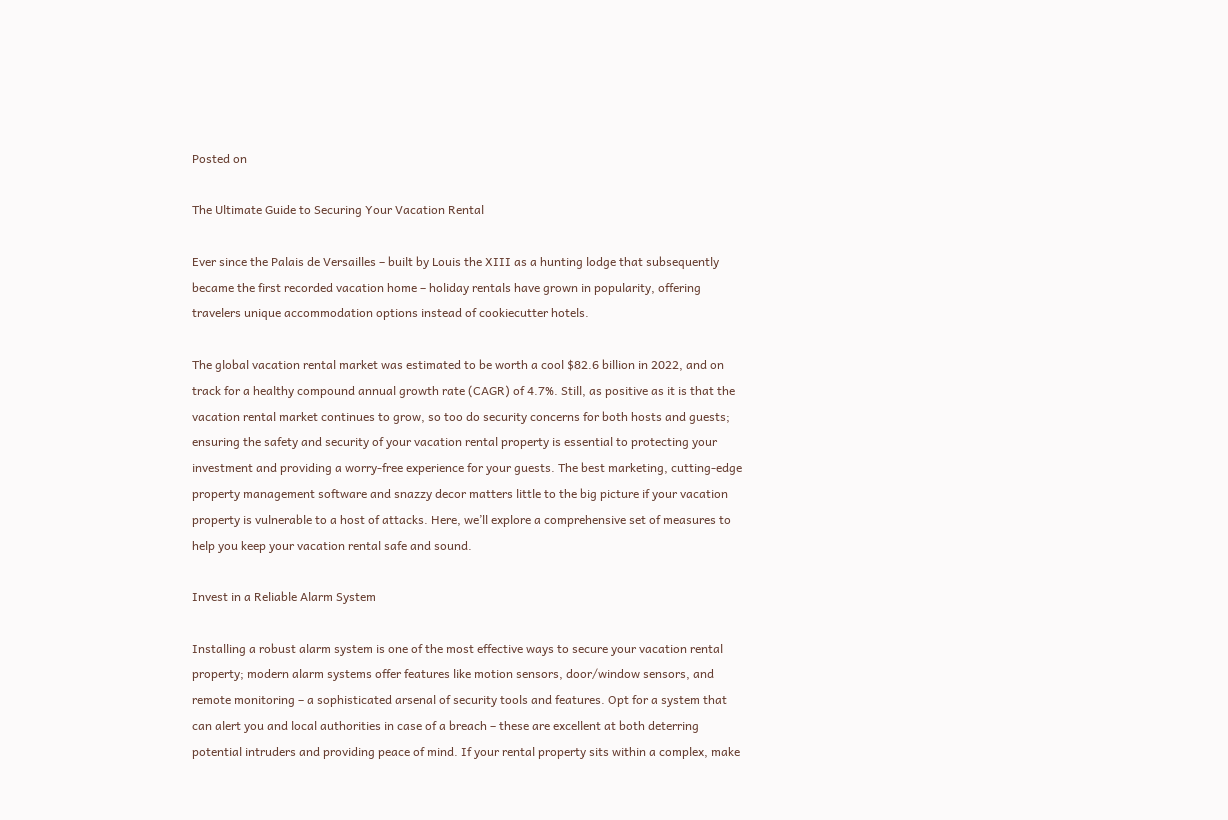Posted on

The Ultimate Guide to Securing Your Vacation Rental

Ever since the Palais de Versailles – built by Louis the XIII as a hunting lodge that subsequently became the first recorded vacation home – holiday rentals have grown in popularity, offering travelers unique accommodation options instead of cookiecutter hotels.

The global vacation rental market was estimated to be worth a cool $82.6 billion in 2022, and on track for a healthy compound annual growth rate (CAGR) of 4.7%. Still, as positive as it is that the vacation rental market continues to grow, so too do security concerns for both hosts and guests; ensuring the safety and security of your vacation rental property is essential to protecting your investment and providing a worry-free experience for your guests. The best marketing, cutting-edge property management software and snazzy decor matters little to the big picture if your vacation property is vulnerable to a host of attacks. Here, we’ll explore a comprehensive set of measures to help you keep your vacation rental safe and sound.

Invest in a Reliable Alarm System

Installing a robust alarm system is one of the most effective ways to secure your vacation rental property; modern alarm systems offer features like motion sensors, door/window sensors, and remote monitoring – a sophisticated arsenal of security tools and features. Opt for a system that can alert you and local authorities in case of a breach – these are excellent at both deterring potential intruders and providing peace of mind. If your rental property sits within a complex, make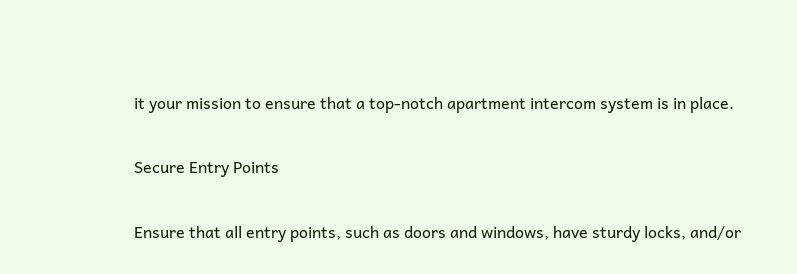it your mission to ensure that a top-notch apartment intercom system is in place.

Secure Entry Points

Ensure that all entry points, such as doors and windows, have sturdy locks, and/or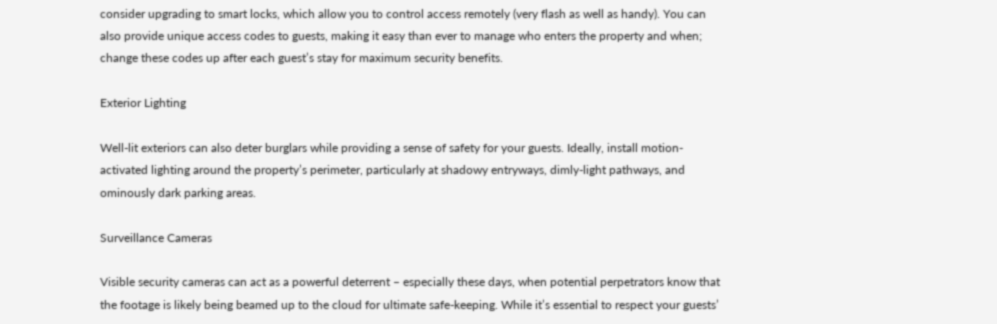consider upgrading to smart locks, which allow you to control access remotely (very flash as well as handy). You can also provide unique access codes to guests, making it easy than ever to manage who enters the property and when; change these codes up after each guest’s stay for maximum security benefits.

Exterior Lighting

Well-lit exteriors can also deter burglars while providing a sense of safety for your guests. Ideally, install motion-activated lighting around the property’s perimeter, particularly at shadowy entryways, dimly-light pathways, and ominously dark parking areas.

Surveillance Cameras

Visible security cameras can act as a powerful deterrent – especially these days, when potential perpetrators know that the footage is likely being beamed up to the cloud for ultimate safe-keeping. While it’s essential to respect your guests’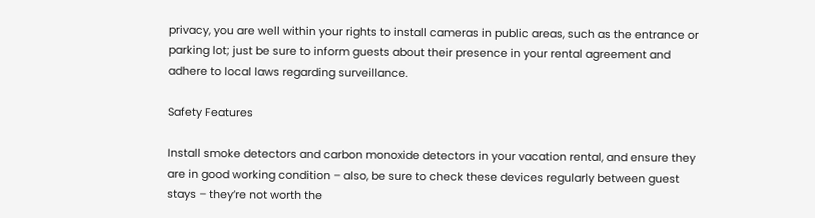privacy, you are well within your rights to install cameras in public areas, such as the entrance or parking lot; just be sure to inform guests about their presence in your rental agreement and adhere to local laws regarding surveillance.

Safety Features

Install smoke detectors and carbon monoxide detectors in your vacation rental, and ensure they are in good working condition – also, be sure to check these devices regularly between guest stays – they’re not worth the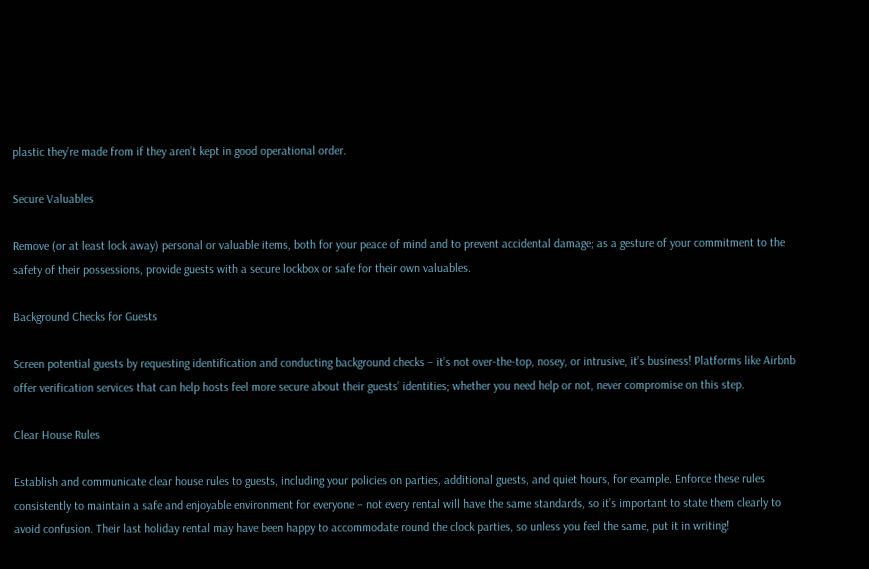plastic they’re made from if they aren’t kept in good operational order.

Secure Valuables

Remove (or at least lock away) personal or valuable items, both for your peace of mind and to prevent accidental damage; as a gesture of your commitment to the safety of their possessions, provide guests with a secure lockbox or safe for their own valuables.

Background Checks for Guests

Screen potential guests by requesting identification and conducting background checks – it’s not over-the-top, nosey, or intrusive, it’s business! Platforms like Airbnb offer verification services that can help hosts feel more secure about their guests’ identities; whether you need help or not, never compromise on this step.

Clear House Rules

Establish and communicate clear house rules to guests, including your policies on parties, additional guests, and quiet hours, for example. Enforce these rules consistently to maintain a safe and enjoyable environment for everyone – not every rental will have the same standards, so it’s important to state them clearly to avoid confusion. Their last holiday rental may have been happy to accommodate round the clock parties, so unless you feel the same, put it in writing!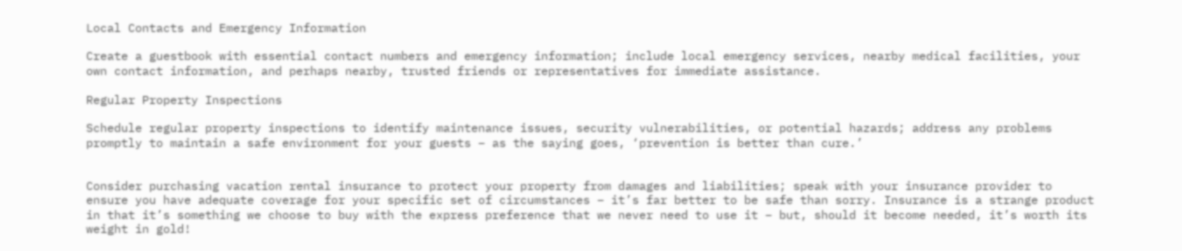Local Contacts and Emergency Information

Create a guestbook with essential contact numbers and emergency information; include local emergency services, nearby medical facilities, your own contact information, and perhaps nearby, trusted friends or representatives for immediate assistance.

Regular Property Inspections

Schedule regular property inspections to identify maintenance issues, security vulnerabilities, or potential hazards; address any problems promptly to maintain a safe environment for your guests – as the saying goes, ‘prevention is better than cure.’


Consider purchasing vacation rental insurance to protect your property from damages and liabilities; speak with your insurance provider to ensure you have adequate coverage for your specific set of circumstances – it’s far better to be safe than sorry. Insurance is a strange product in that it’s something we choose to buy with the express preference that we never need to use it – but, should it become needed, it’s worth its weight in gold!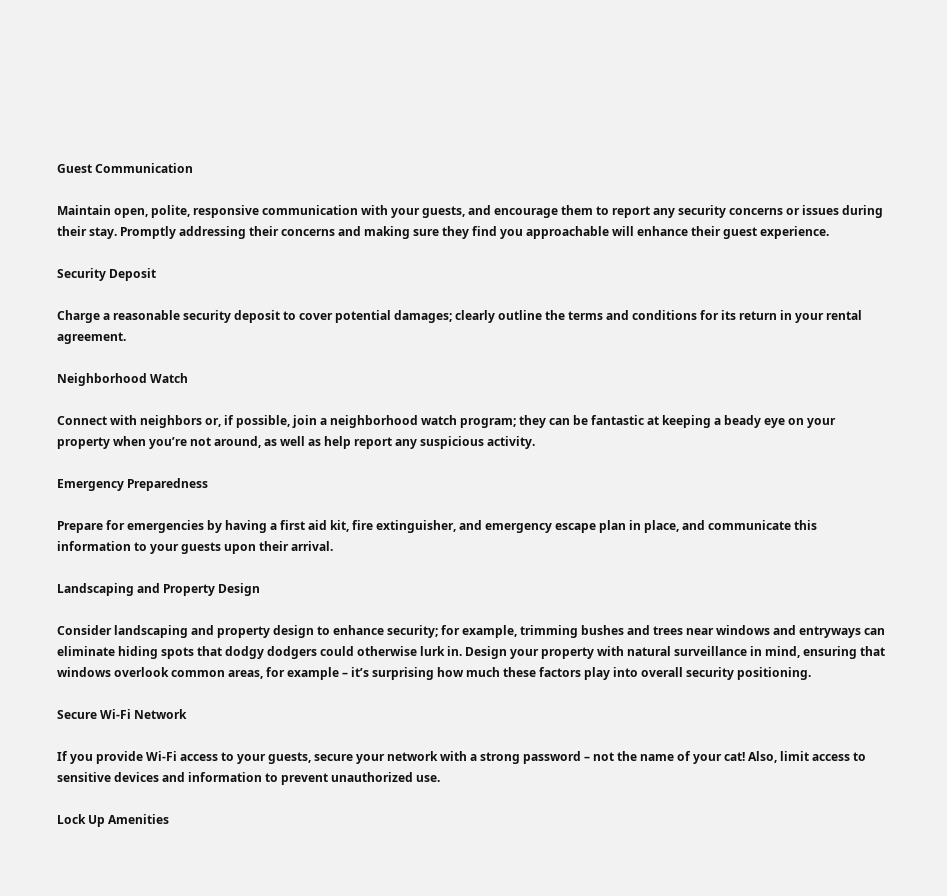Guest Communication

Maintain open, polite, responsive communication with your guests, and encourage them to report any security concerns or issues during their stay. Promptly addressing their concerns and making sure they find you approachable will enhance their guest experience.

Security Deposit

Charge a reasonable security deposit to cover potential damages; clearly outline the terms and conditions for its return in your rental agreement.

Neighborhood Watch

Connect with neighbors or, if possible, join a neighborhood watch program; they can be fantastic at keeping a beady eye on your property when you’re not around, as well as help report any suspicious activity.

Emergency Preparedness

Prepare for emergencies by having a first aid kit, fire extinguisher, and emergency escape plan in place, and communicate this information to your guests upon their arrival.

Landscaping and Property Design

Consider landscaping and property design to enhance security; for example, trimming bushes and trees near windows and entryways can eliminate hiding spots that dodgy dodgers could otherwise lurk in. Design your property with natural surveillance in mind, ensuring that windows overlook common areas, for example – it’s surprising how much these factors play into overall security positioning.

Secure Wi-Fi Network

If you provide Wi-Fi access to your guests, secure your network with a strong password – not the name of your cat! Also, limit access to sensitive devices and information to prevent unauthorized use.

Lock Up Amenities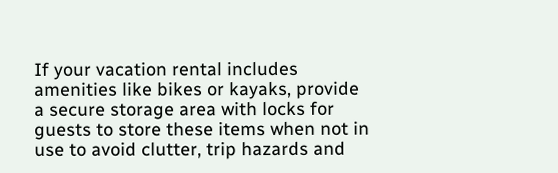If your vacation rental includes amenities like bikes or kayaks, provide a secure storage area with locks for guests to store these items when not in use to avoid clutter, trip hazards and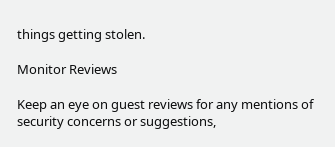things getting stolen.

Monitor Reviews

Keep an eye on guest reviews for any mentions of security concerns or suggestions,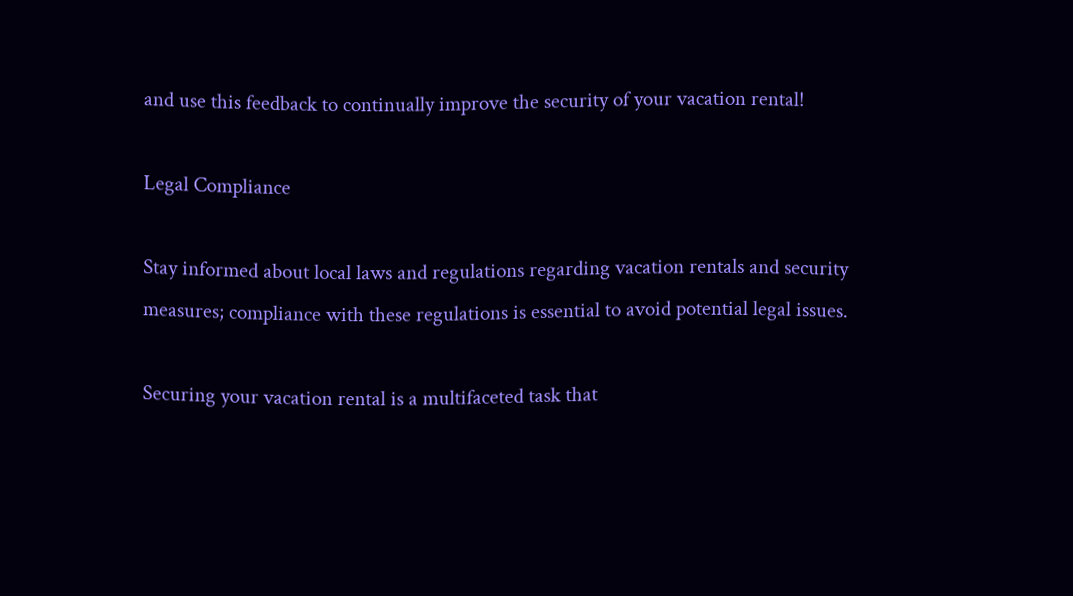and use this feedback to continually improve the security of your vacation rental!

Legal Compliance

Stay informed about local laws and regulations regarding vacation rentals and security measures; compliance with these regulations is essential to avoid potential legal issues.

Securing your vacation rental is a multifaceted task that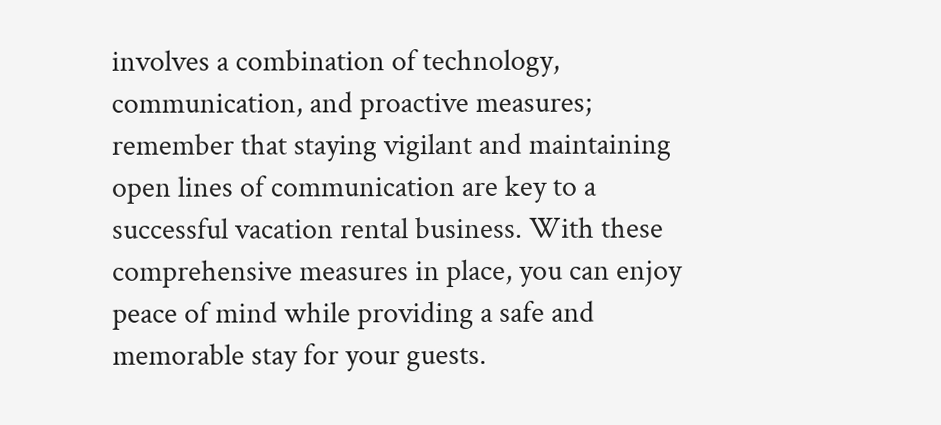involves a combination of technology, communication, and proactive measures; remember that staying vigilant and maintaining open lines of communication are key to a successful vacation rental business. With these comprehensive measures in place, you can enjoy peace of mind while providing a safe and memorable stay for your guests.